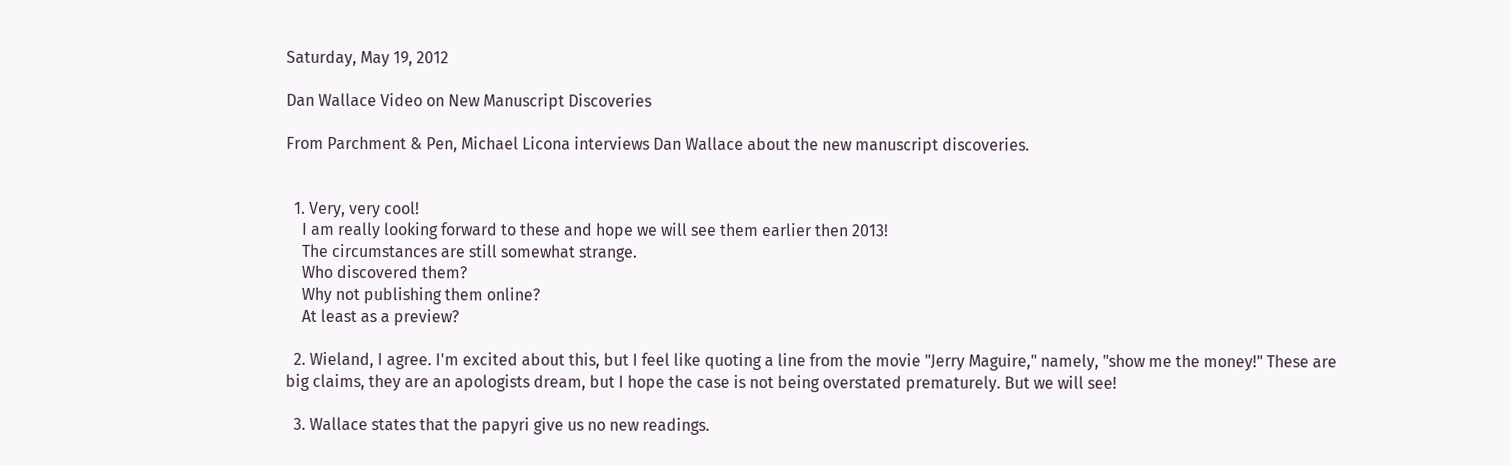Saturday, May 19, 2012

Dan Wallace Video on New Manuscript Discoveries

From Parchment & Pen, Michael Licona interviews Dan Wallace about the new manuscript discoveries.


  1. Very, very cool!
    I am really looking forward to these and hope we will see them earlier then 2013!
    The circumstances are still somewhat strange.
    Who discovered them?
    Why not publishing them online?
    At least as a preview?

  2. Wieland, I agree. I'm excited about this, but I feel like quoting a line from the movie "Jerry Maguire," namely, "show me the money!" These are big claims, they are an apologists dream, but I hope the case is not being overstated prematurely. But we will see!

  3. Wallace states that the papyri give us no new readings.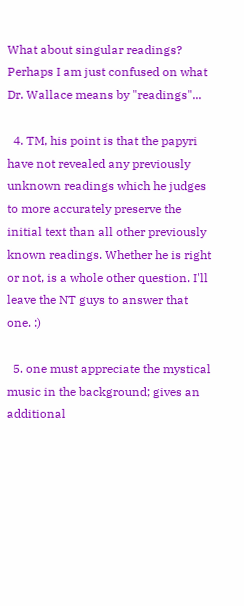What about singular readings? Perhaps I am just confused on what Dr. Wallace means by "readings"...

  4. TM, his point is that the papyri have not revealed any previously unknown readings which he judges to more accurately preserve the initial text than all other previously known readings. Whether he is right or not, is a whole other question. I'll leave the NT guys to answer that one. :)

  5. one must appreciate the mystical music in the background; gives an additional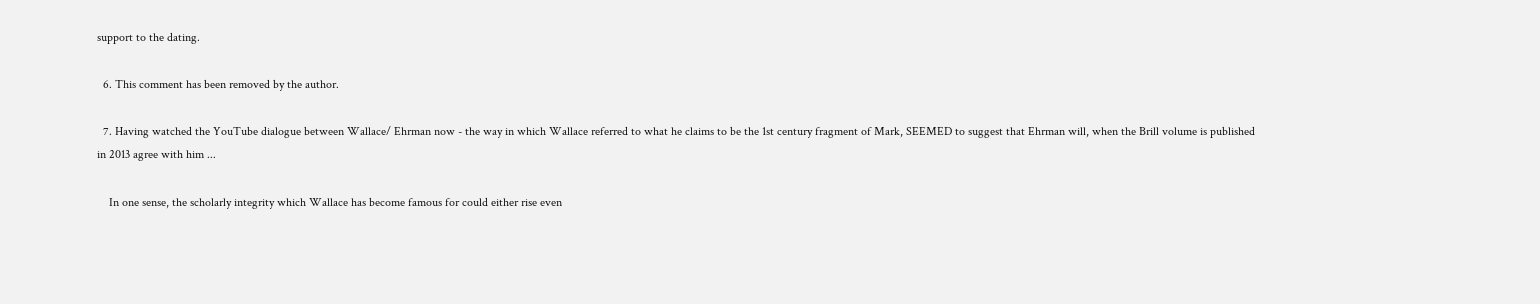support to the dating.

  6. This comment has been removed by the author.

  7. Having watched the YouTube dialogue between Wallace/ Ehrman now - the way in which Wallace referred to what he claims to be the 1st century fragment of Mark, SEEMED to suggest that Ehrman will, when the Brill volume is published in 2013 agree with him ...

    In one sense, the scholarly integrity which Wallace has become famous for could either rise even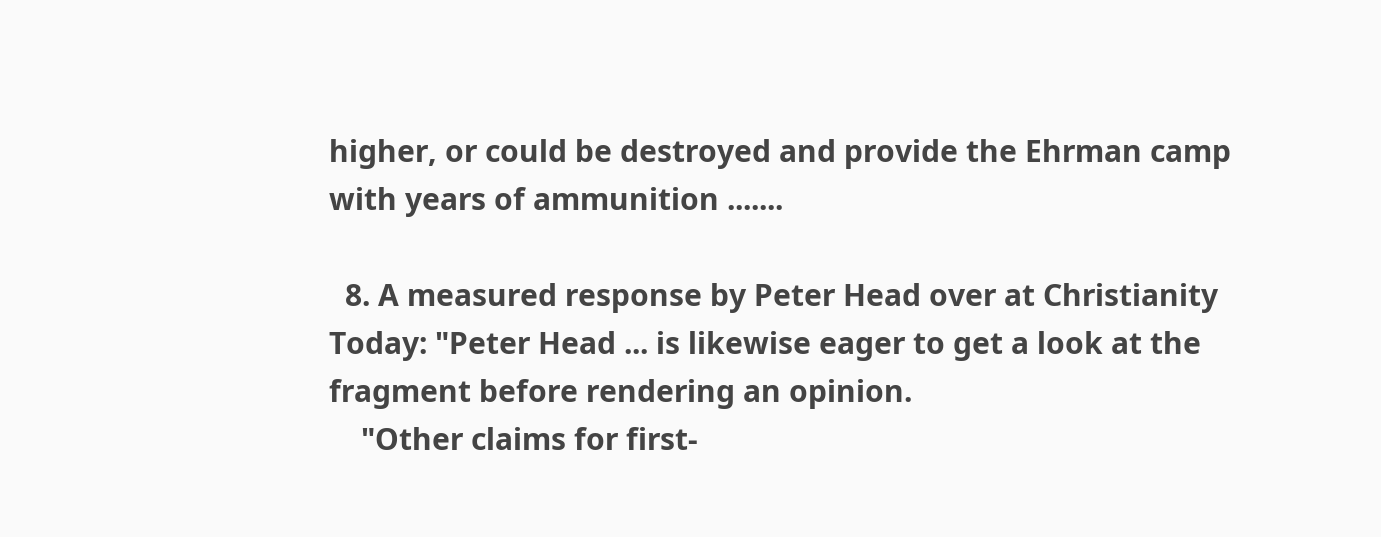higher, or could be destroyed and provide the Ehrman camp with years of ammunition .......

  8. A measured response by Peter Head over at Christianity Today: "Peter Head ... is likewise eager to get a look at the fragment before rendering an opinion.
    "Other claims for first-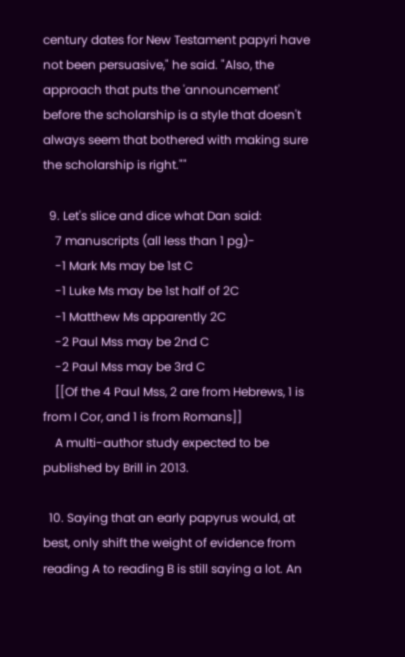century dates for New Testament papyri have not been persuasive," he said. "Also, the approach that puts the 'announcement' before the scholarship is a style that doesn't always seem that bothered with making sure the scholarship is right.""

  9. Let's slice and dice what Dan said:
    7 manuscripts (all less than 1 pg)-
    -1 Mark Ms may be 1st C
    -1 Luke Ms may be 1st half of 2C
    -1 Matthew Ms apparently 2C
    -2 Paul Mss may be 2nd C
    -2 Paul Mss may be 3rd C
    [[Of the 4 Paul Mss, 2 are from Hebrews, 1 is from I Cor, and 1 is from Romans]]
    A multi-author study expected to be published by Brill in 2013.

  10. Saying that an early papyrus would, at best, only shift the weight of evidence from reading A to reading B is still saying a lot. An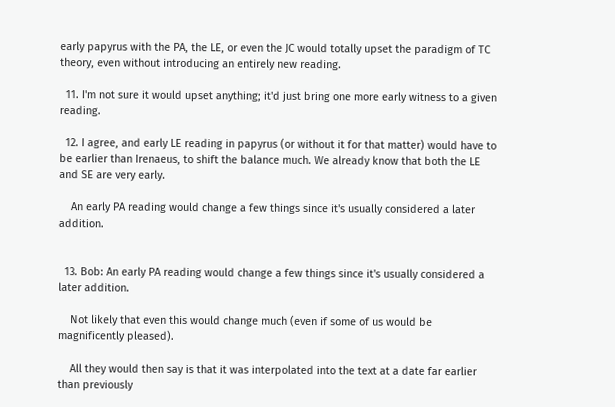early papyrus with the PA, the LE, or even the JC would totally upset the paradigm of TC theory, even without introducing an entirely new reading.

  11. I'm not sure it would upset anything; it'd just bring one more early witness to a given reading.

  12. I agree, and early LE reading in papyrus (or without it for that matter) would have to be earlier than Irenaeus, to shift the balance much. We already know that both the LE and SE are very early.

    An early PA reading would change a few things since it's usually considered a later addition.


  13. Bob: An early PA reading would change a few things since it's usually considered a later addition.

    Not likely that even this would change much (even if some of us would be magnificently pleased).

    All they would then say is that it was interpolated into the text at a date far earlier than previously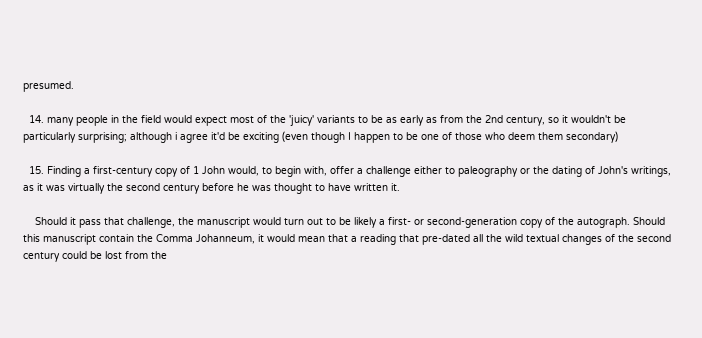presumed.

  14. many people in the field would expect most of the 'juicy' variants to be as early as from the 2nd century, so it wouldn't be particularly surprising; although i agree it'd be exciting (even though I happen to be one of those who deem them secondary)

  15. Finding a first-century copy of 1 John would, to begin with, offer a challenge either to paleography or the dating of John's writings, as it was virtually the second century before he was thought to have written it.

    Should it pass that challenge, the manuscript would turn out to be likely a first- or second-generation copy of the autograph. Should this manuscript contain the Comma Johanneum, it would mean that a reading that pre-dated all the wild textual changes of the second century could be lost from the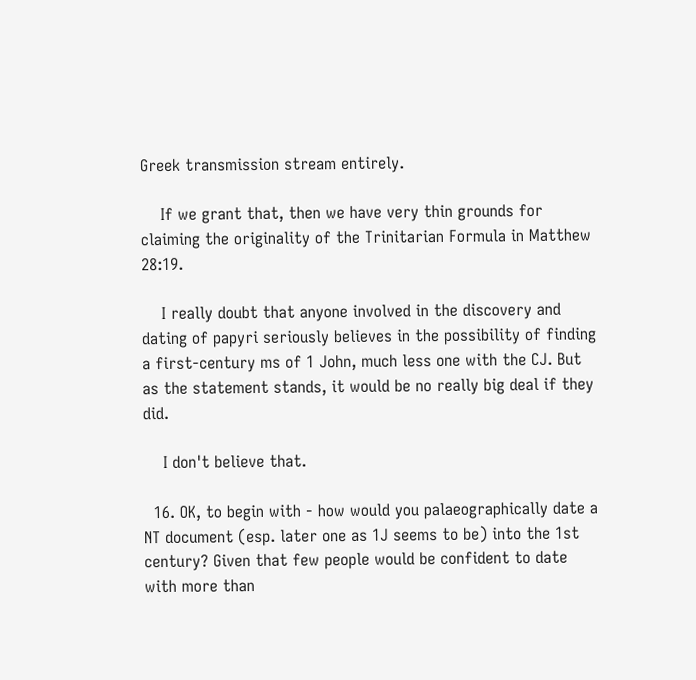Greek transmission stream entirely.

    If we grant that, then we have very thin grounds for claiming the originality of the Trinitarian Formula in Matthew 28:19.

    I really doubt that anyone involved in the discovery and dating of papyri seriously believes in the possibility of finding a first-century ms of 1 John, much less one with the CJ. But as the statement stands, it would be no really big deal if they did.

    I don't believe that.

  16. OK, to begin with - how would you palaeographically date a NT document (esp. later one as 1J seems to be) into the 1st century? Given that few people would be confident to date with more than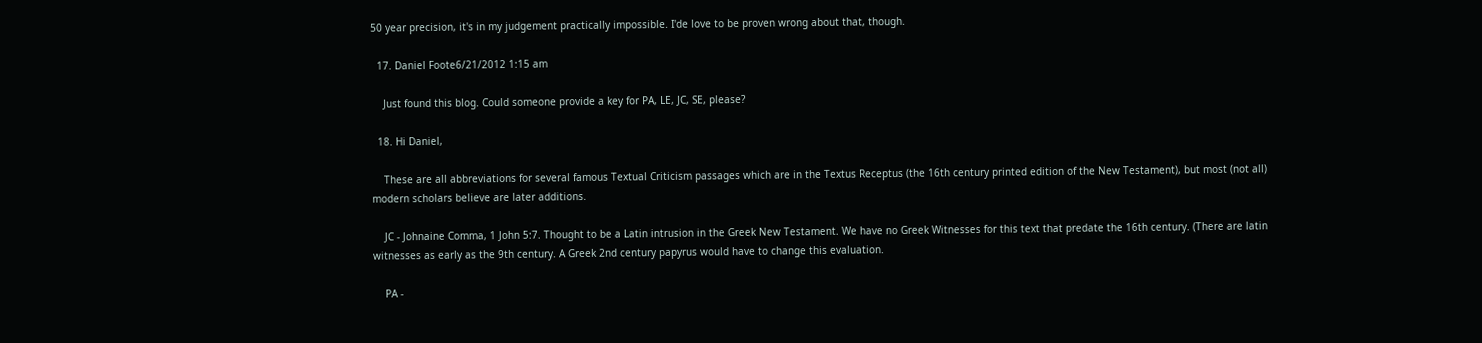50 year precision, it's in my judgement practically impossible. I'de love to be proven wrong about that, though.

  17. Daniel Foote6/21/2012 1:15 am

    Just found this blog. Could someone provide a key for PA, LE, JC, SE, please?

  18. Hi Daniel,

    These are all abbreviations for several famous Textual Criticism passages which are in the Textus Receptus (the 16th century printed edition of the New Testament), but most (not all) modern scholars believe are later additions.

    JC - Johnaine Comma, 1 John 5:7. Thought to be a Latin intrusion in the Greek New Testament. We have no Greek Witnesses for this text that predate the 16th century. (There are latin witnesses as early as the 9th century. A Greek 2nd century papyrus would have to change this evaluation.

    PA -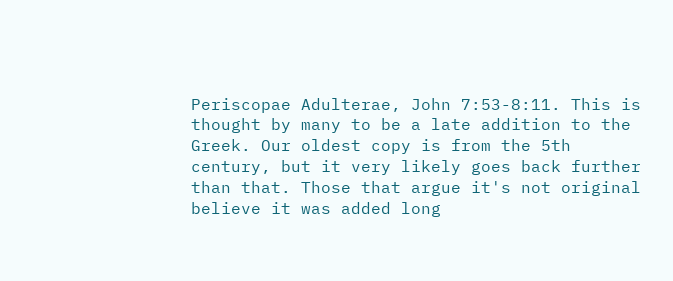Periscopae Adulterae, John 7:53-8:11. This is thought by many to be a late addition to the Greek. Our oldest copy is from the 5th century, but it very likely goes back further than that. Those that argue it's not original believe it was added long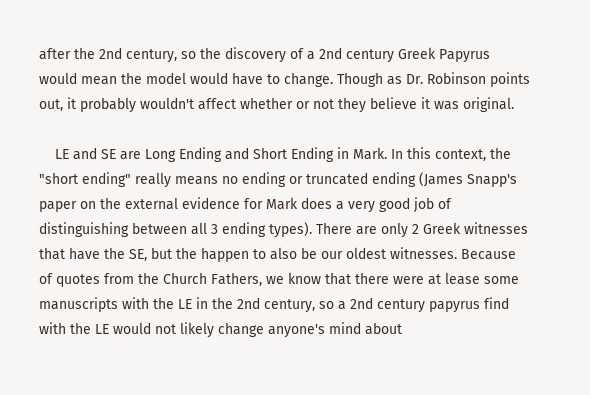after the 2nd century, so the discovery of a 2nd century Greek Papyrus would mean the model would have to change. Though as Dr. Robinson points out, it probably wouldn't affect whether or not they believe it was original.

    LE and SE are Long Ending and Short Ending in Mark. In this context, the "short ending" really means no ending or truncated ending (James Snapp's paper on the external evidence for Mark does a very good job of distinguishing between all 3 ending types). There are only 2 Greek witnesses that have the SE, but the happen to also be our oldest witnesses. Because of quotes from the Church Fathers, we know that there were at lease some manuscripts with the LE in the 2nd century, so a 2nd century papyrus find with the LE would not likely change anyone's mind about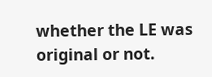whether the LE was original or not.